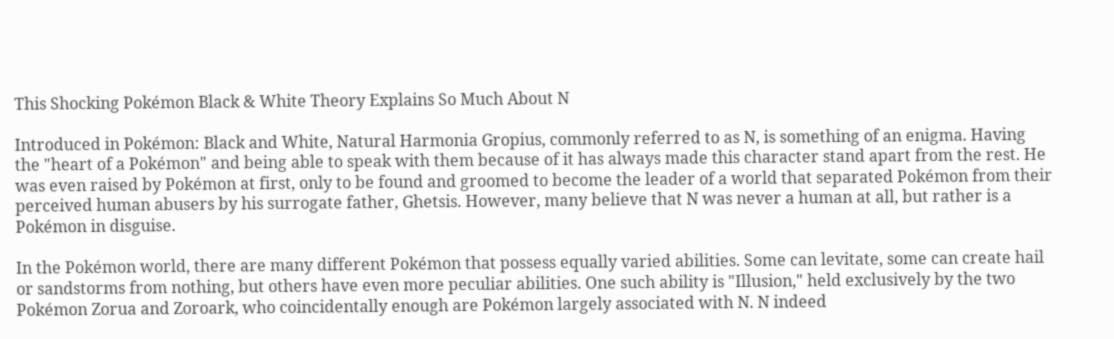This Shocking Pokémon Black & White Theory Explains So Much About N

Introduced in Pokémon: Black and White, Natural Harmonia Gropius, commonly referred to as N, is something of an enigma. Having the "heart of a Pokémon" and being able to speak with them because of it has always made this character stand apart from the rest. He was even raised by Pokémon at first, only to be found and groomed to become the leader of a world that separated Pokémon from their perceived human abusers by his surrogate father, Ghetsis. However, many believe that N was never a human at all, but rather is a Pokémon in disguise.

In the Pokémon world, there are many different Pokémon that possess equally varied abilities. Some can levitate, some can create hail or sandstorms from nothing, but others have even more peculiar abilities. One such ability is "Illusion," held exclusively by the two Pokémon Zorua and Zoroark, who coincidentally enough are Pokémon largely associated with N. N indeed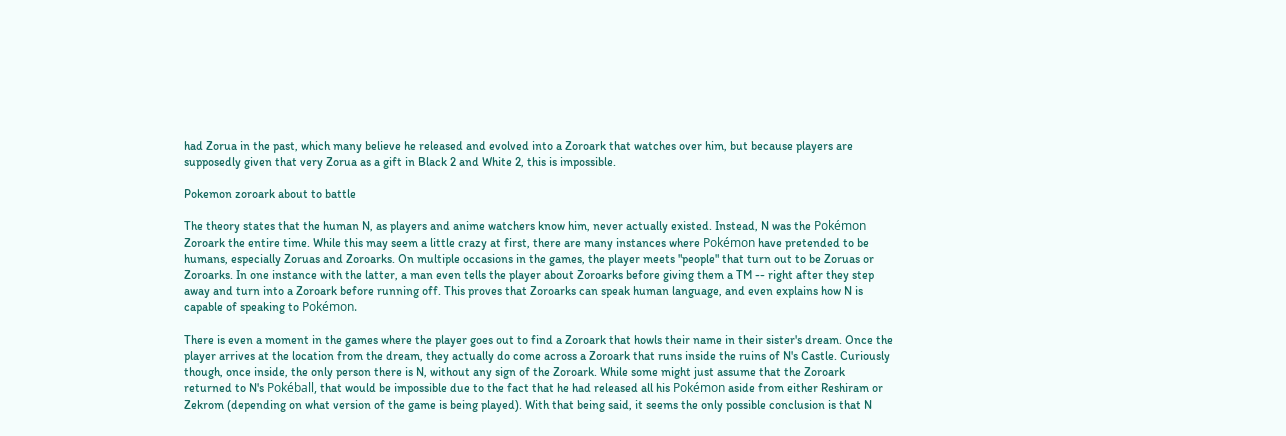had Zorua in the past, which many believe he released and evolved into a Zoroark that watches over him, but because players are supposedly given that very Zorua as a gift in Black 2 and White 2, this is impossible.

Pokemon zoroark about to battle

The theory states that the human N, as players and anime watchers know him, never actually existed. Instead, N was the Pokémon Zoroark the entire time. While this may seem a little crazy at first, there are many instances where Pokémon have pretended to be humans, especially Zoruas and Zoroarks. On multiple occasions in the games, the player meets "people" that turn out to be Zoruas or Zoroarks. In one instance with the latter, a man even tells the player about Zoroarks before giving them a TM -- right after they step away and turn into a Zoroark before running off. This proves that Zoroarks can speak human language, and even explains how N is capable of speaking to Pokémon.

There is even a moment in the games where the player goes out to find a Zoroark that howls their name in their sister's dream. Once the player arrives at the location from the dream, they actually do come across a Zoroark that runs inside the ruins of N's Castle. Curiously though, once inside, the only person there is N, without any sign of the Zoroark. While some might just assume that the Zoroark returned to N's Pokéball, that would be impossible due to the fact that he had released all his Pokémon aside from either Reshiram or Zekrom (depending on what version of the game is being played). With that being said, it seems the only possible conclusion is that N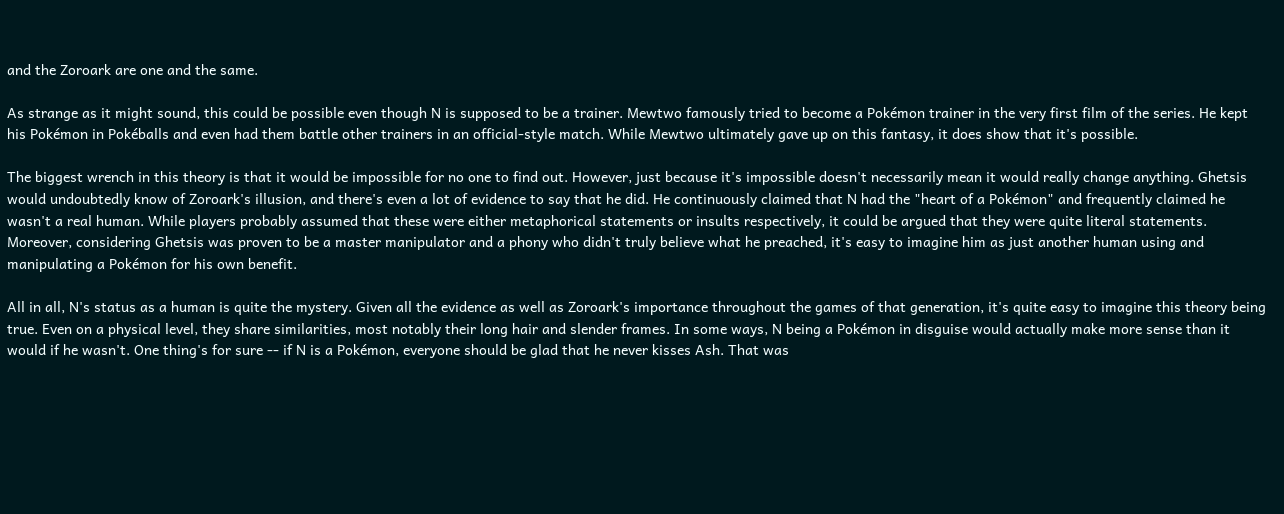and the Zoroark are one and the same.

As strange as it might sound, this could be possible even though N is supposed to be a trainer. Mewtwo famously tried to become a Pokémon trainer in the very first film of the series. He kept his Pokémon in Pokéballs and even had them battle other trainers in an official-style match. While Mewtwo ultimately gave up on this fantasy, it does show that it's possible.

The biggest wrench in this theory is that it would be impossible for no one to find out. However, just because it's impossible doesn't necessarily mean it would really change anything. Ghetsis would undoubtedly know of Zoroark's illusion, and there's even a lot of evidence to say that he did. He continuously claimed that N had the "heart of a Pokémon" and frequently claimed he wasn't a real human. While players probably assumed that these were either metaphorical statements or insults respectively, it could be argued that they were quite literal statements. Moreover, considering Ghetsis was proven to be a master manipulator and a phony who didn't truly believe what he preached, it's easy to imagine him as just another human using and manipulating a Pokémon for his own benefit.

All in all, N's status as a human is quite the mystery. Given all the evidence as well as Zoroark's importance throughout the games of that generation, it's quite easy to imagine this theory being true. Even on a physical level, they share similarities, most notably their long hair and slender frames. In some ways, N being a Pokémon in disguise would actually make more sense than it would if he wasn't. One thing's for sure -- if N is a Pokémon, everyone should be glad that he never kisses Ash. That was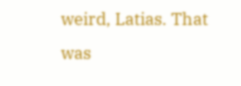weird, Latias. That was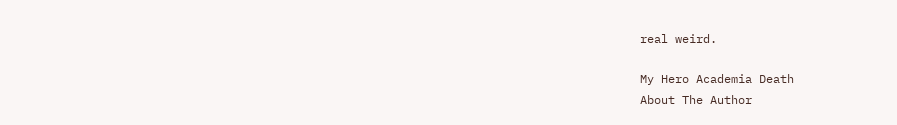real weird.

My Hero Academia Death
About The Author